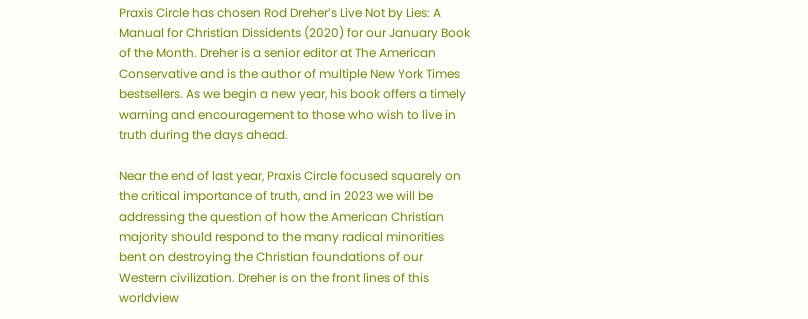Praxis Circle has chosen Rod Dreher’s Live Not by Lies: A Manual for Christian Dissidents (2020) for our January Book of the Month. Dreher is a senior editor at The American Conservative and is the author of multiple New York Times bestsellers. As we begin a new year, his book offers a timely warning and encouragement to those who wish to live in truth during the days ahead.

Near the end of last year, Praxis Circle focused squarely on the critical importance of truth, and in 2023 we will be addressing the question of how the American Christian majority should respond to the many radical minorities bent on destroying the Christian foundations of our Western civilization. Dreher is on the front lines of this worldview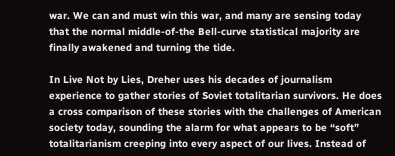war. We can and must win this war, and many are sensing today that the normal middle-of-the Bell-curve statistical majority are finally awakened and turning the tide.

In Live Not by Lies, Dreher uses his decades of journalism experience to gather stories of Soviet totalitarian survivors. He does a cross comparison of these stories with the challenges of American society today, sounding the alarm for what appears to be “soft” totalitarianism creeping into every aspect of our lives. Instead of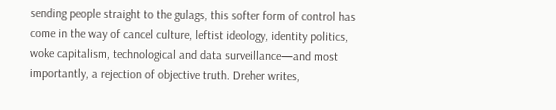sending people straight to the gulags, this softer form of control has come in the way of cancel culture, leftist ideology, identity politics, woke capitalism, technological and data surveillance—and most importantly, a rejection of objective truth. Dreher writes,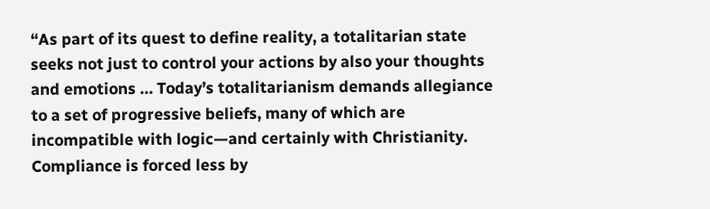“As part of its quest to define reality, a totalitarian state seeks not just to control your actions by also your thoughts and emotions … Today’s totalitarianism demands allegiance to a set of progressive beliefs, many of which are incompatible with logic—and certainly with Christianity. Compliance is forced less by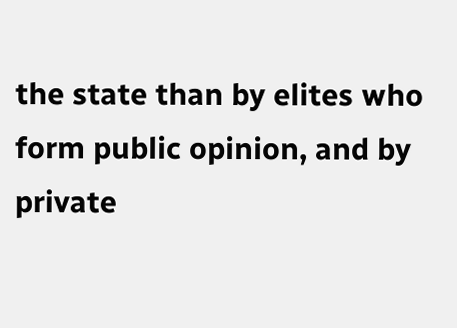the state than by elites who form public opinion, and by private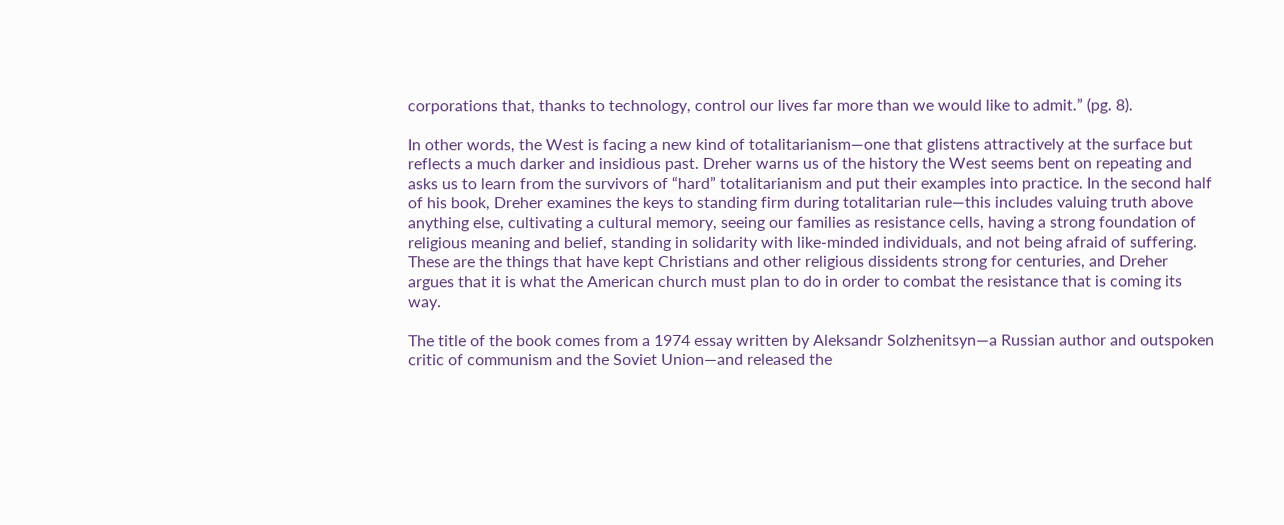corporations that, thanks to technology, control our lives far more than we would like to admit.” (pg. 8).

In other words, the West is facing a new kind of totalitarianism—one that glistens attractively at the surface but reflects a much darker and insidious past. Dreher warns us of the history the West seems bent on repeating and asks us to learn from the survivors of “hard” totalitarianism and put their examples into practice. In the second half of his book, Dreher examines the keys to standing firm during totalitarian rule—this includes valuing truth above anything else, cultivating a cultural memory, seeing our families as resistance cells, having a strong foundation of religious meaning and belief, standing in solidarity with like-minded individuals, and not being afraid of suffering. These are the things that have kept Christians and other religious dissidents strong for centuries, and Dreher argues that it is what the American church must plan to do in order to combat the resistance that is coming its way.

The title of the book comes from a 1974 essay written by Aleksandr Solzhenitsyn—a Russian author and outspoken critic of communism and the Soviet Union—and released the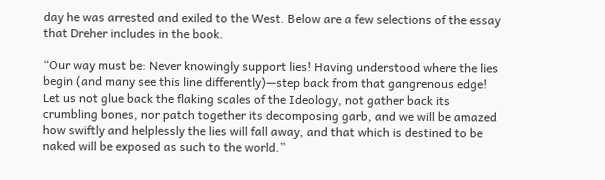day he was arrested and exiled to the West. Below are a few selections of the essay that Dreher includes in the book.

“Our way must be: Never knowingly support lies! Having understood where the lies begin (and many see this line differently)—step back from that gangrenous edge! Let us not glue back the flaking scales of the Ideology, not gather back its crumbling bones, nor patch together its decomposing garb, and we will be amazed how swiftly and helplessly the lies will fall away, and that which is destined to be naked will be exposed as such to the world.”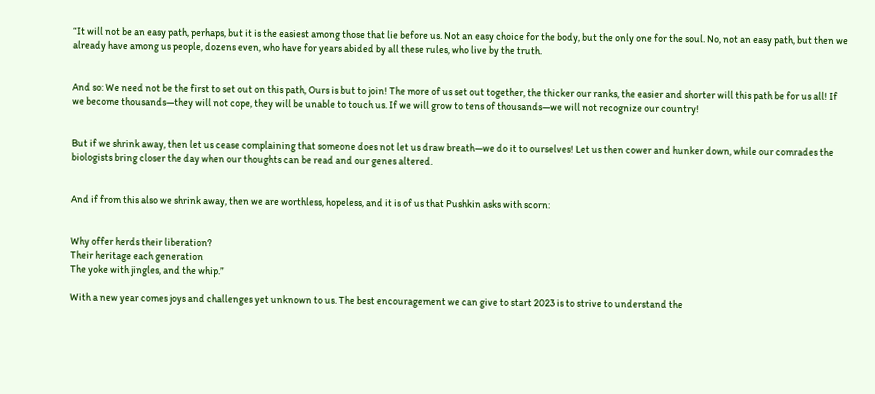“It will not be an easy path, perhaps, but it is the easiest among those that lie before us. Not an easy choice for the body, but the only one for the soul. No, not an easy path, but then we already have among us people, dozens even, who have for years abided by all these rules, who live by the truth.


And so: We need not be the first to set out on this path, Ours is but to join! The more of us set out together, the thicker our ranks, the easier and shorter will this path be for us all! If we become thousands—they will not cope, they will be unable to touch us. If we will grow to tens of thousands—we will not recognize our country!


But if we shrink away, then let us cease complaining that someone does not let us draw breath—we do it to ourselves! Let us then cower and hunker down, while our comrades the biologists bring closer the day when our thoughts can be read and our genes altered.


And if from this also we shrink away, then we are worthless, hopeless, and it is of us that Pushkin asks with scorn:


Why offer herds their liberation?
Their heritage each generation
The yoke with jingles, and the whip.”

With a new year comes joys and challenges yet unknown to us. The best encouragement we can give to start 2023 is to strive to understand the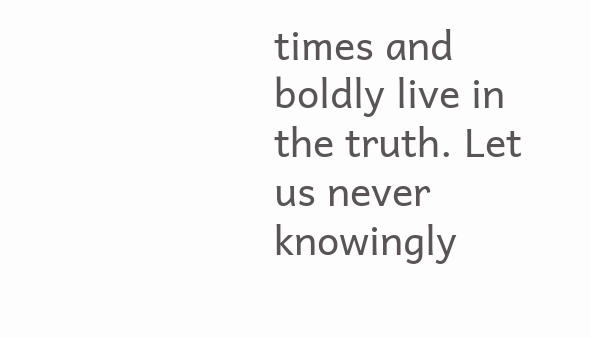times and boldly live in the truth. Let us never knowingly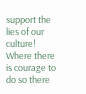support the lies of our culture! Where there is courage to do so there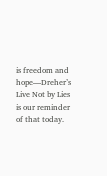is freedom and hope—Dreher’s Live Not by Lies is our reminder of that today.